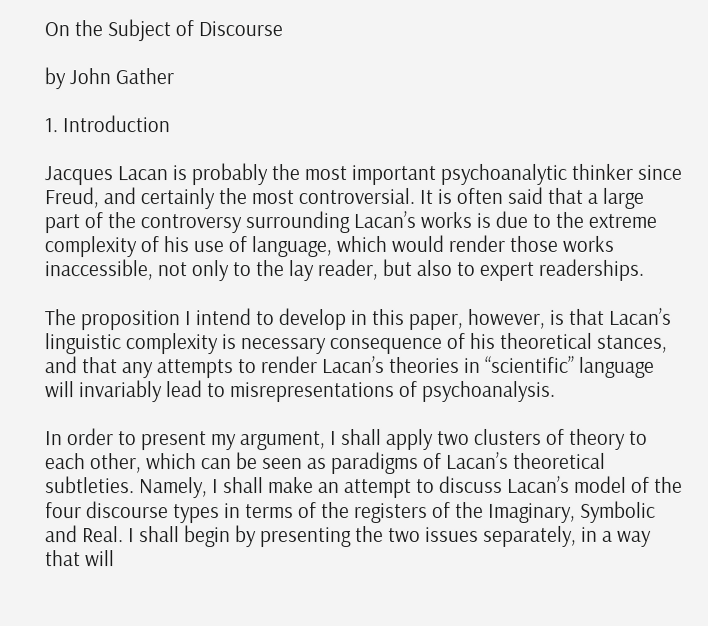On the Subject of Discourse

by John Gather

1. Introduction

Jacques Lacan is probably the most important psychoanalytic thinker since Freud, and certainly the most controversial. It is often said that a large part of the controversy surrounding Lacan’s works is due to the extreme complexity of his use of language, which would render those works inaccessible, not only to the lay reader, but also to expert readerships.

The proposition I intend to develop in this paper, however, is that Lacan’s linguistic complexity is necessary consequence of his theoretical stances, and that any attempts to render Lacan’s theories in “scientific” language will invariably lead to misrepresentations of psychoanalysis.

In order to present my argument, I shall apply two clusters of theory to each other, which can be seen as paradigms of Lacan’s theoretical subtleties. Namely, I shall make an attempt to discuss Lacan’s model of the four discourse types in terms of the registers of the Imaginary, Symbolic and Real. I shall begin by presenting the two issues separately, in a way that will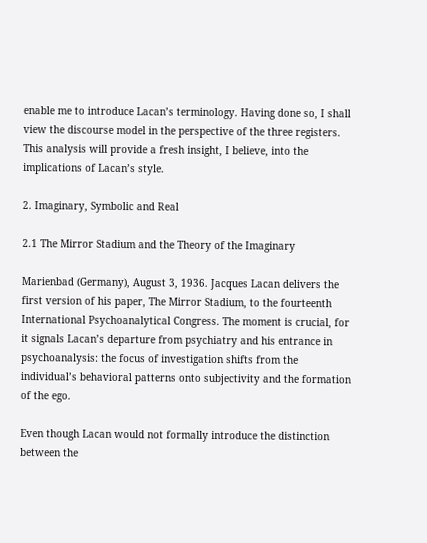enable me to introduce Lacan’s terminology. Having done so, I shall view the discourse model in the perspective of the three registers. This analysis will provide a fresh insight, I believe, into the implications of Lacan’s style.

2. Imaginary, Symbolic and Real

2.1 The Mirror Stadium and the Theory of the Imaginary

Marienbad (Germany), August 3, 1936. Jacques Lacan delivers the first version of his paper, The Mirror Stadium, to the fourteenth International Psychoanalytical Congress. The moment is crucial, for it signals Lacan’s departure from psychiatry and his entrance in psychoanalysis: the focus of investigation shifts from the individual’s behavioral patterns onto subjectivity and the formation of the ego.

Even though Lacan would not formally introduce the distinction between the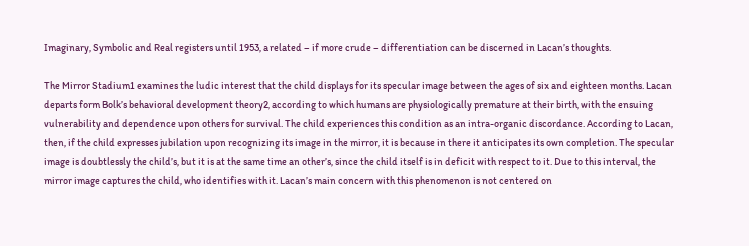Imaginary, Symbolic and Real registers until 1953, a related – if more crude – differentiation can be discerned in Lacan’s thoughts.

The Mirror Stadium1 examines the ludic interest that the child displays for its specular image between the ages of six and eighteen months. Lacan departs form Bolk’s behavioral development theory2, according to which humans are physiologically premature at their birth, with the ensuing vulnerability and dependence upon others for survival. The child experiences this condition as an intra-organic discordance. According to Lacan, then, if the child expresses jubilation upon recognizing its image in the mirror, it is because in there it anticipates its own completion. The specular image is doubtlessly the child’s, but it is at the same time an other’s, since the child itself is in deficit with respect to it. Due to this interval, the mirror image captures the child, who identifies with it. Lacan’s main concern with this phenomenon is not centered on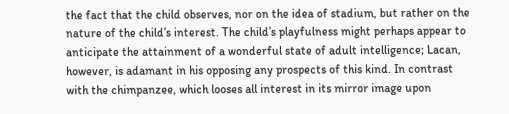the fact that the child observes, nor on the idea of stadium, but rather on the nature of the child’s interest. The child’s playfulness might perhaps appear to anticipate the attainment of a wonderful state of adult intelligence; Lacan, however, is adamant in his opposing any prospects of this kind. In contrast with the chimpanzee, which looses all interest in its mirror image upon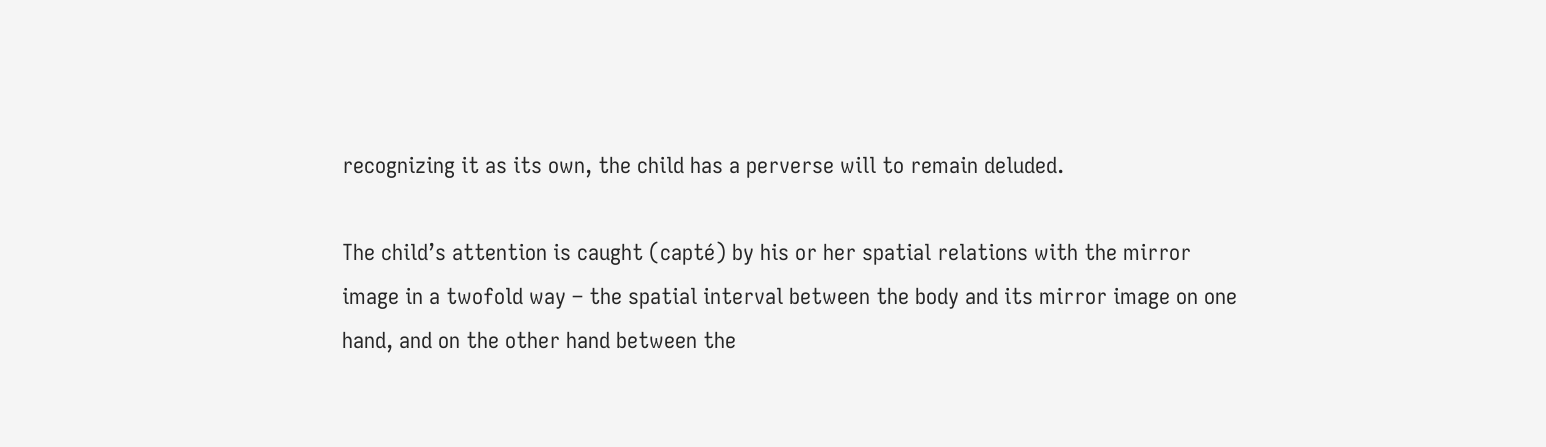recognizing it as its own, the child has a perverse will to remain deluded.

The child’s attention is caught (capté) by his or her spatial relations with the mirror image in a twofold way – the spatial interval between the body and its mirror image on one hand, and on the other hand between the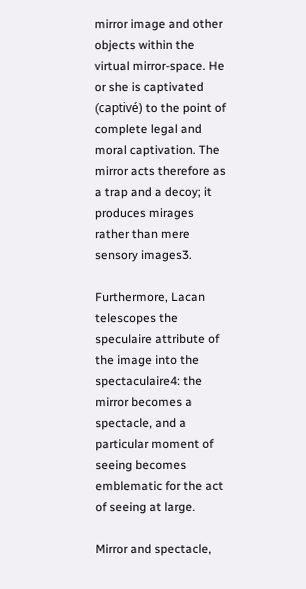mirror image and other objects within the virtual mirror-space. He or she is captivated (captivé) to the point of complete legal and moral captivation. The mirror acts therefore as a trap and a decoy; it produces mirages rather than mere sensory images3.

Furthermore, Lacan telescopes the speculaire attribute of the image into the spectaculaire4: the mirror becomes a spectacle, and a particular moment of seeing becomes emblematic for the act of seeing at large.

Mirror and spectacle,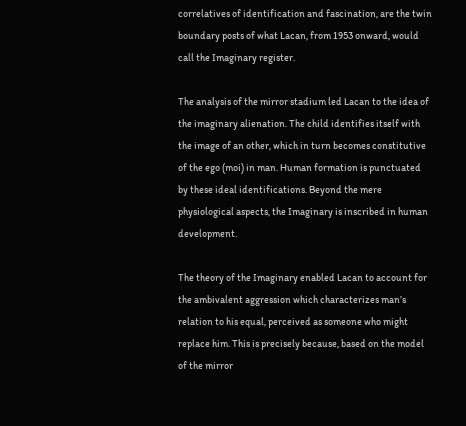correlatives of identification and fascination, are the twin boundary posts of what Lacan, from 1953 onward, would call the Imaginary register.

The analysis of the mirror stadium led Lacan to the idea of the imaginary alienation. The child identifies itself with the image of an other, which in turn becomes constitutive of the ego (moi) in man. Human formation is punctuated by these ideal identifications. Beyond the mere physiological aspects, the Imaginary is inscribed in human development.

The theory of the Imaginary enabled Lacan to account for the ambivalent aggression which characterizes man’s relation to his equal, perceived as someone who might replace him. This is precisely because, based on the model of the mirror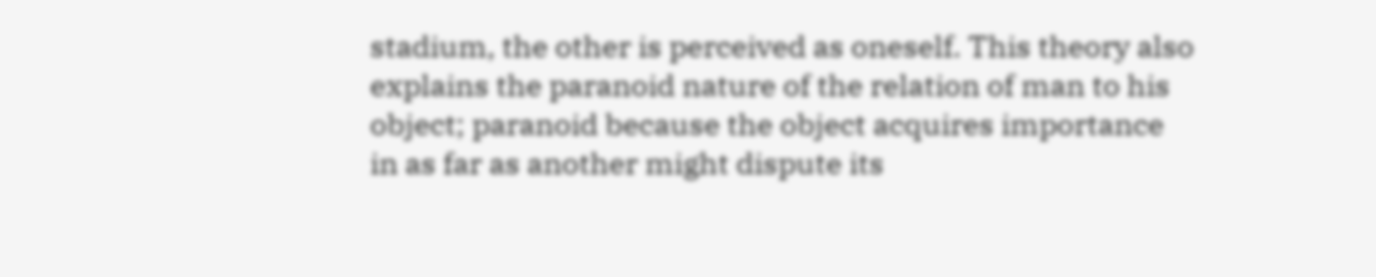stadium, the other is perceived as oneself. This theory also explains the paranoid nature of the relation of man to his object; paranoid because the object acquires importance in as far as another might dispute its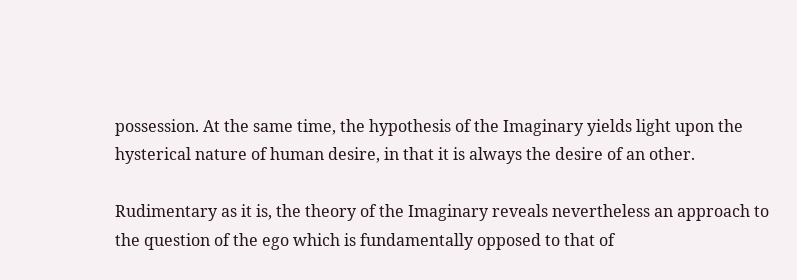possession. At the same time, the hypothesis of the Imaginary yields light upon the hysterical nature of human desire, in that it is always the desire of an other.

Rudimentary as it is, the theory of the Imaginary reveals nevertheless an approach to the question of the ego which is fundamentally opposed to that of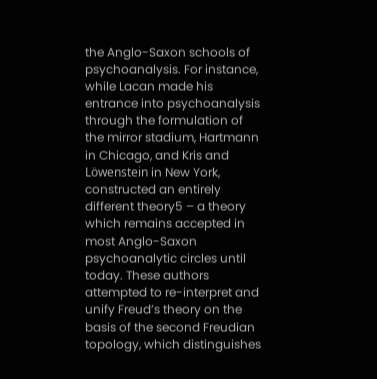the Anglo-Saxon schools of psychoanalysis. For instance, while Lacan made his entrance into psychoanalysis through the formulation of the mirror stadium, Hartmann in Chicago, and Kris and Löwenstein in New York, constructed an entirely different theory5 – a theory which remains accepted in most Anglo-Saxon psychoanalytic circles until today. These authors attempted to re-interpret and unify Freud’s theory on the basis of the second Freudian topology, which distinguishes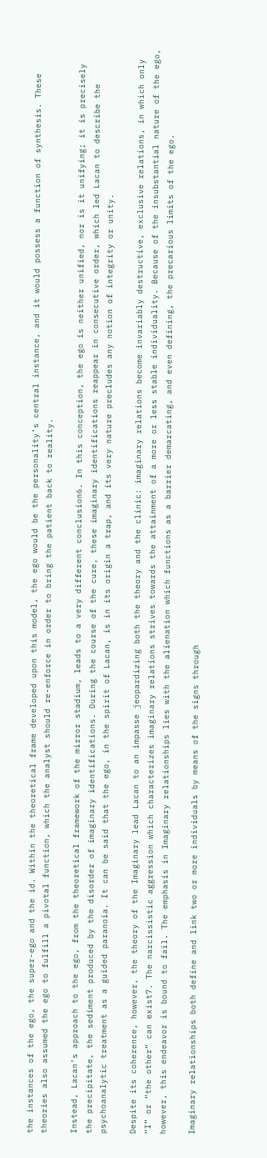the instances of the ego, the super-ego and the id. Within the theoretical frame developed upon this model, the ego would be the personality’s central instance, and it would possess a function of synthesis. These theories also assumed the ego to fulfill a pivotal function, which the analyst should re-enforce in order to bring the patient back to reality.

Instead, Lacan’s approach to the ego, from the theoretical framework of the mirror stadium, leads to a very different conclusion6. In this conception, the ego is neither unified, nor is it unifying; it is precisely the precipitate, the sediment produced by the disorder of imaginary identifications. During the course of the cure, these imaginary identifications reappear in consecutive order, which led Lacan to describe the psychoanalytic treatment as a guided paranoia. It can be said that the ego, in the spirit of Lacan, is in its origin a trap, and its very nature precludes any notion of integrity or unity.

Despite its coherence, however, the theory of the Imaginary lead Lacan to an impasse jeopardizing both the theory and the clinic: imaginary relations become invariably destructive, exclusive relations, in which only “I” or “the other” can exist7. The narcissistic aggression which characterizes imaginary relations strives towards the attainment of a more or less stable individuality. Because of the insubstantial nature of the ego, however, this endeavor is bound to fail. The emphasis in Imaginary relationships lies with the alienation which functions as a barrier demarcating, and even defining, the precarious limits of the ego.

Imaginary relationships both define and link two or more individuals by means of the signs through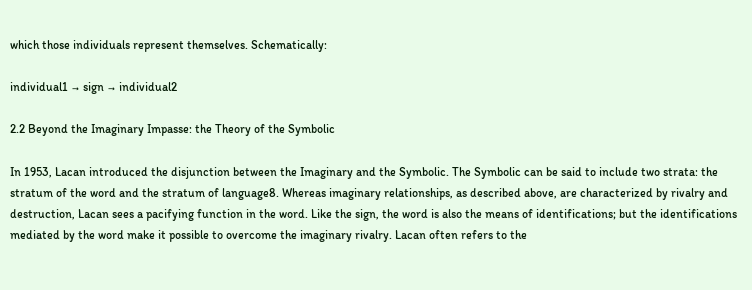which those individuals represent themselves. Schematically:

individual1 → sign → individual2

2.2 Beyond the Imaginary Impasse: the Theory of the Symbolic

In 1953, Lacan introduced the disjunction between the Imaginary and the Symbolic. The Symbolic can be said to include two strata: the stratum of the word and the stratum of language8. Whereas imaginary relationships, as described above, are characterized by rivalry and destruction, Lacan sees a pacifying function in the word. Like the sign, the word is also the means of identifications; but the identifications mediated by the word make it possible to overcome the imaginary rivalry. Lacan often refers to the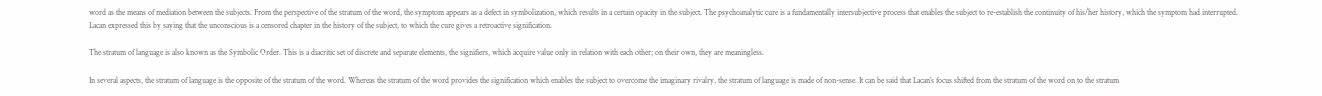word as the means of mediation between the subjects. From the perspective of the stratum of the word, the symptom appears as a defect in symbolization, which results in a certain opacity in the subject. The psychoanalytic cure is a fundamentally intersubjective process that enables the subject to re-establish the continuity of his/her history, which the symptom had interrupted. Lacan expressed this by saying that the unconscious is a censored chapter in the history of the subject, to which the cure gives a retroactive signification.

The stratum of language is also known as the Symbolic Order. This is a diacritic set of discrete and separate elements, the signifiers, which acquire value only in relation with each other; on their own, they are meaningless.

In several aspects, the stratum of language is the opposite of the stratum of the word. Whereas the stratum of the word provides the signification which enables the subject to overcome the imaginary rivalry, the stratum of language is made of non-sense. It can be said that Lacan’s focus shifted from the stratum of the word on to the stratum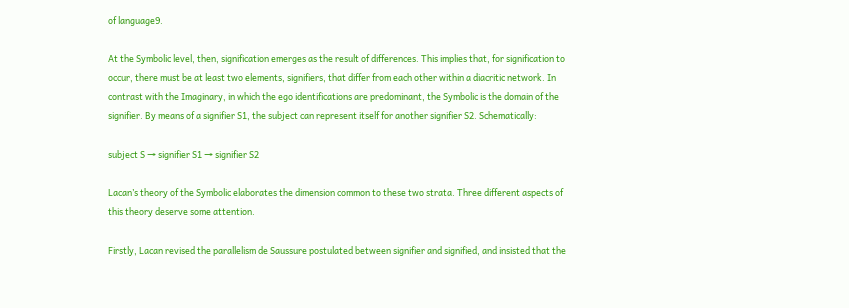of language9.

At the Symbolic level, then, signification emerges as the result of differences. This implies that, for signification to occur, there must be at least two elements, signifiers, that differ from each other within a diacritic network. In contrast with the Imaginary, in which the ego identifications are predominant, the Symbolic is the domain of the signifier. By means of a signifier S1, the subject can represent itself for another signifier S2. Schematically:

subject S → signifier S1 → signifier S2

Lacan’s theory of the Symbolic elaborates the dimension common to these two strata. Three different aspects of this theory deserve some attention.

Firstly, Lacan revised the parallelism de Saussure postulated between signifier and signified, and insisted that the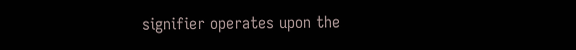signifier operates upon the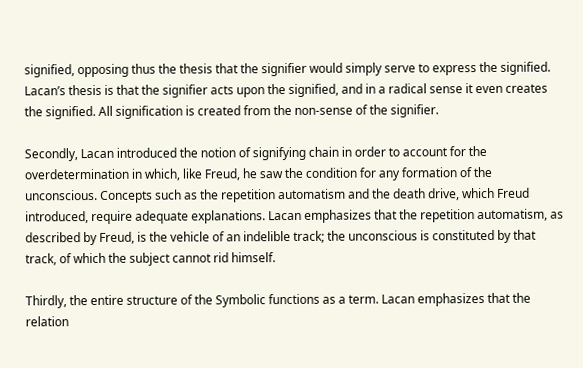signified, opposing thus the thesis that the signifier would simply serve to express the signified. Lacan’s thesis is that the signifier acts upon the signified, and in a radical sense it even creates the signified. All signification is created from the non-sense of the signifier.

Secondly, Lacan introduced the notion of signifying chain in order to account for the overdetermination in which, like Freud, he saw the condition for any formation of the unconscious. Concepts such as the repetition automatism and the death drive, which Freud introduced, require adequate explanations. Lacan emphasizes that the repetition automatism, as described by Freud, is the vehicle of an indelible track; the unconscious is constituted by that track, of which the subject cannot rid himself.

Thirdly, the entire structure of the Symbolic functions as a term. Lacan emphasizes that the relation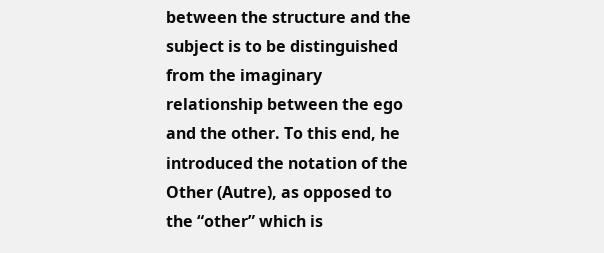between the structure and the subject is to be distinguished from the imaginary relationship between the ego and the other. To this end, he introduced the notation of the Other (Autre), as opposed to the “other” which is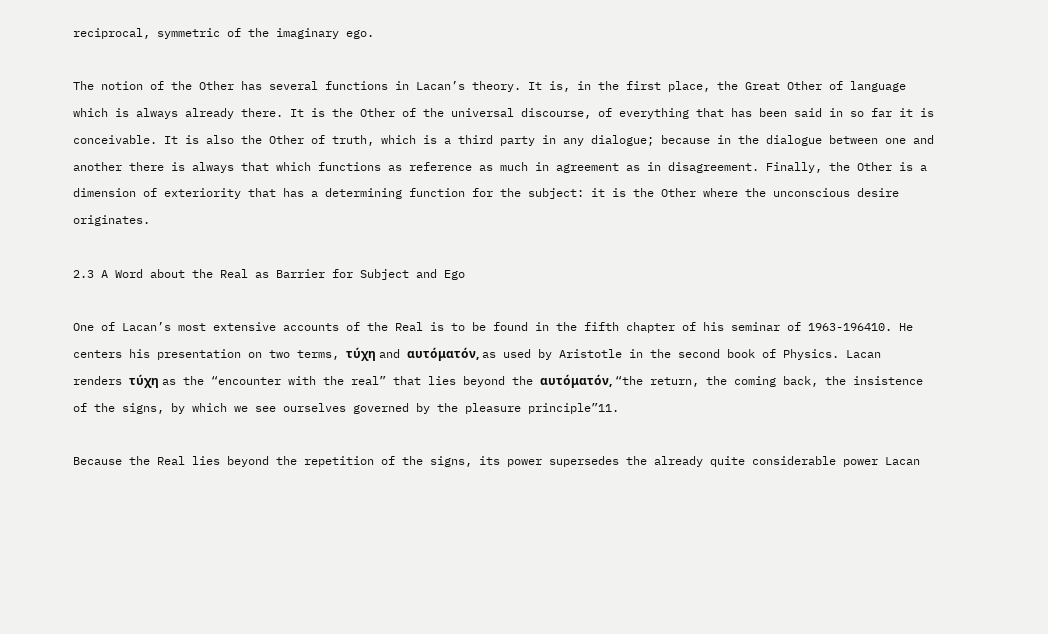reciprocal, symmetric of the imaginary ego.

The notion of the Other has several functions in Lacan’s theory. It is, in the first place, the Great Other of language which is always already there. It is the Other of the universal discourse, of everything that has been said in so far it is conceivable. It is also the Other of truth, which is a third party in any dialogue; because in the dialogue between one and another there is always that which functions as reference as much in agreement as in disagreement. Finally, the Other is a dimension of exteriority that has a determining function for the subject: it is the Other where the unconscious desire originates.

2.3 A Word about the Real as Barrier for Subject and Ego

One of Lacan’s most extensive accounts of the Real is to be found in the fifth chapter of his seminar of 1963-196410. He centers his presentation on two terms, τύχη and αυτόματόν, as used by Aristotle in the second book of Physics. Lacan renders τύχη as the “encounter with the real” that lies beyond the αυτόματόν, “the return, the coming back, the insistence of the signs, by which we see ourselves governed by the pleasure principle”11.

Because the Real lies beyond the repetition of the signs, its power supersedes the already quite considerable power Lacan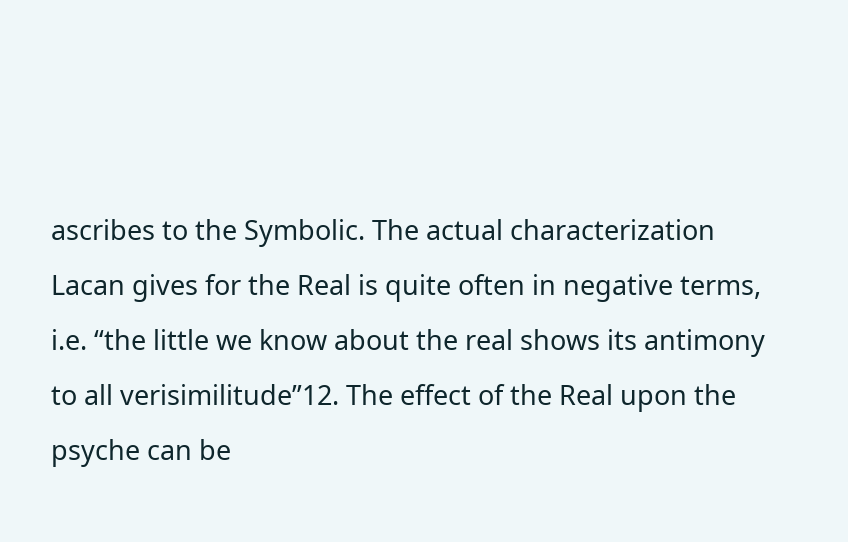ascribes to the Symbolic. The actual characterization Lacan gives for the Real is quite often in negative terms, i.e. “the little we know about the real shows its antimony to all verisimilitude”12. The effect of the Real upon the psyche can be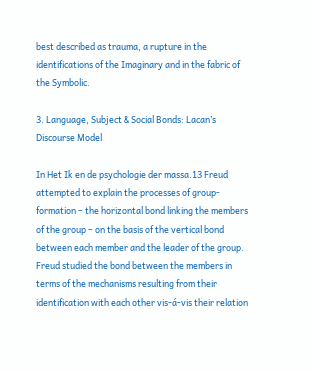best described as trauma, a rupture in the identifications of the Imaginary and in the fabric of the Symbolic.

3. Language, Subject & Social Bonds: Lacan’s Discourse Model

In Het Ik en de psychologie der massa.13 Freud attempted to explain the processes of group-formation – the horizontal bond linking the members of the group – on the basis of the vertical bond between each member and the leader of the group. Freud studied the bond between the members in terms of the mechanisms resulting from their identification with each other vis-á-vis their relation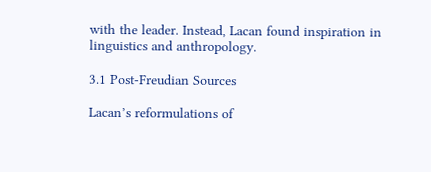with the leader. Instead, Lacan found inspiration in linguistics and anthropology.

3.1 Post-Freudian Sources

Lacan’s reformulations of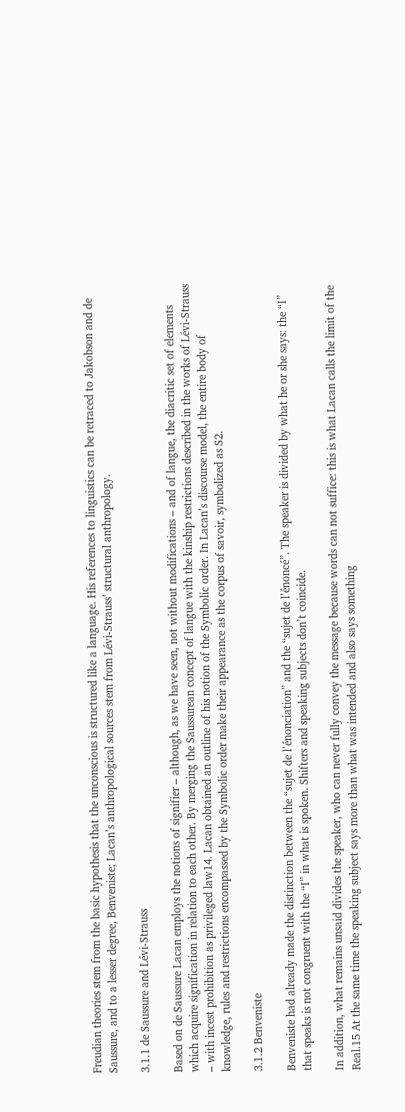Freudian theories stem from the basic hypothesis that the unconscious is structured like a language. His references to linguistics can be retraced to Jakobson and de Saussure, and to a lesser degree, Benveniste; Lacan’s anthropological sources stem from Lévi-Strauss’ structural anthropology.

3.1.1 de Saussure and Lévi-Strauss

Based on de Saussure Lacan employs the notions of signifier – although, as we have seen, not without modifications – and of langue, the diacritic set of elements which acquire signification in relation to each other. By merging the Saussurean concept of langue with the kinship restrictions described in the works of Lévi-Strauss – with incest prohibition as privileged law14. Lacan obtained an outline of his notion of the Symbolic order. In Lacan’s discourse model, the entire body of knowledge, rules and restrictions encompassed by the Symbolic order make their appearance as the corpus of savoir, symbolized as S2.

3.1.2 Benveniste

Benveniste had already made the distinction between the “sujet de l’énonciation” and the “sujet de l’énoncé”. The speaker is divided by what he or she says: the “I” that speaks is not congruent with the “I” in what is spoken. Shifters and speaking subjects don’t coincide.

In addition, what remains unsaid divides the speaker, who can never fully convey the message because words can not suffice: this is what Lacan calls the limit of the Real.15 At the same time the speaking subject says more than what was intended and also says something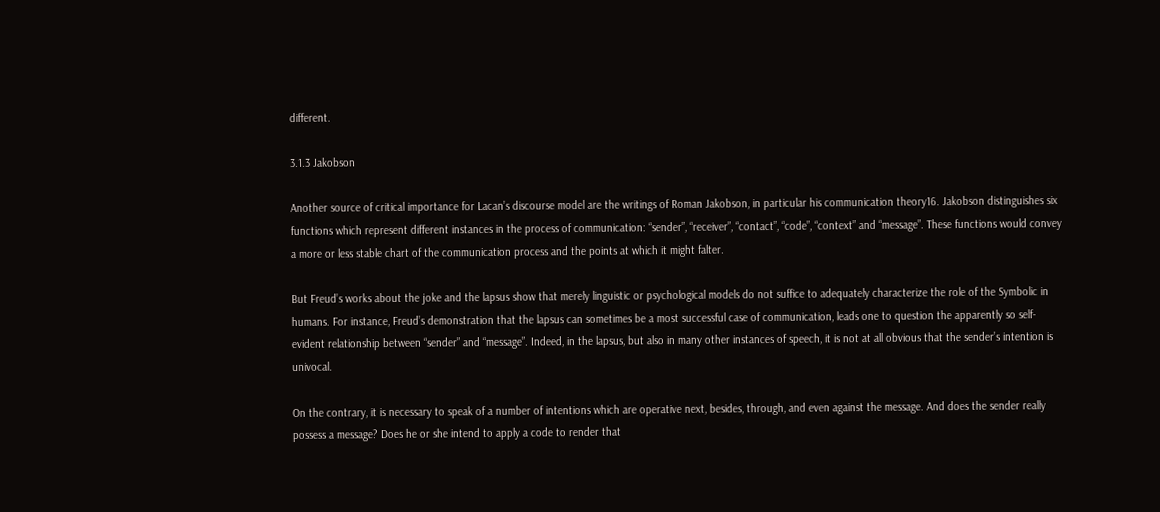different.

3.1.3 Jakobson

Another source of critical importance for Lacan’s discourse model are the writings of Roman Jakobson, in particular his communication theory16. Jakobson distinguishes six functions which represent different instances in the process of communication: “sender”, “receiver”, “contact”, “code”, “context” and “message”. These functions would convey a more or less stable chart of the communication process and the points at which it might falter.

But Freud’s works about the joke and the lapsus show that merely linguistic or psychological models do not suffice to adequately characterize the role of the Symbolic in humans. For instance, Freud’s demonstration that the lapsus can sometimes be a most successful case of communication, leads one to question the apparently so self-evident relationship between “sender” and “message”. Indeed, in the lapsus, but also in many other instances of speech, it is not at all obvious that the sender’s intention is univocal.

On the contrary, it is necessary to speak of a number of intentions which are operative next, besides, through, and even against the message. And does the sender really possess a message? Does he or she intend to apply a code to render that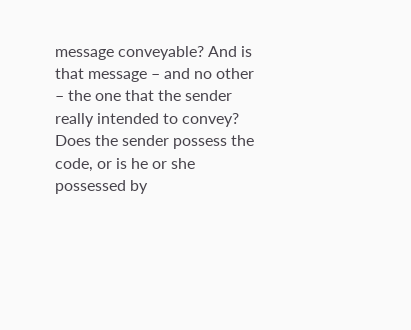message conveyable? And is that message – and no other – the one that the sender really intended to convey? Does the sender possess the code, or is he or she possessed by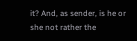it? And, as sender, is he or she not rather the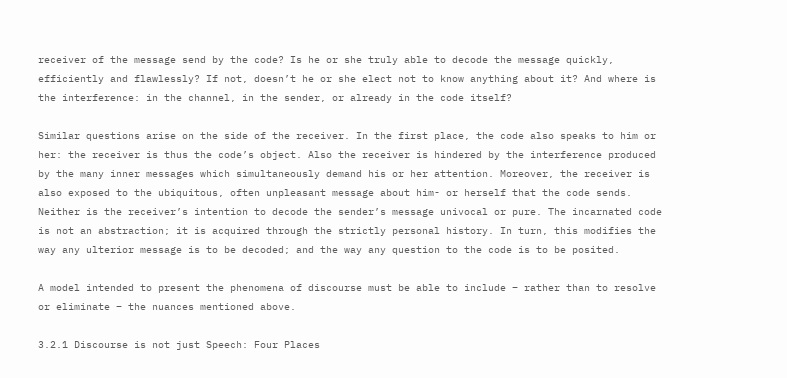receiver of the message send by the code? Is he or she truly able to decode the message quickly, efficiently and flawlessly? If not, doesn’t he or she elect not to know anything about it? And where is the interference: in the channel, in the sender, or already in the code itself?

Similar questions arise on the side of the receiver. In the first place, the code also speaks to him or her: the receiver is thus the code’s object. Also the receiver is hindered by the interference produced by the many inner messages which simultaneously demand his or her attention. Moreover, the receiver is also exposed to the ubiquitous, often unpleasant message about him- or herself that the code sends. Neither is the receiver’s intention to decode the sender’s message univocal or pure. The incarnated code is not an abstraction; it is acquired through the strictly personal history. In turn, this modifies the way any ulterior message is to be decoded; and the way any question to the code is to be posited.

A model intended to present the phenomena of discourse must be able to include – rather than to resolve or eliminate – the nuances mentioned above.

3.2.1 Discourse is not just Speech: Four Places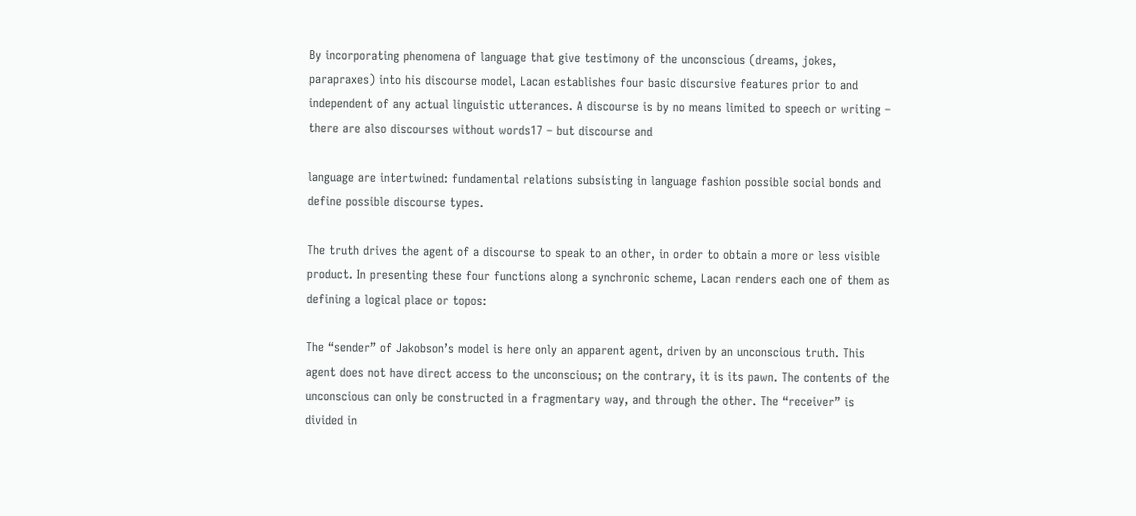By incorporating phenomena of language that give testimony of the unconscious (dreams, jokes, parapraxes) into his discourse model, Lacan establishes four basic discursive features prior to and independent of any actual linguistic utterances. A discourse is by no means limited to speech or writing – there are also discourses without words17 – but discourse and

language are intertwined: fundamental relations subsisting in language fashion possible social bonds and define possible discourse types.

The truth drives the agent of a discourse to speak to an other, in order to obtain a more or less visible product. In presenting these four functions along a synchronic scheme, Lacan renders each one of them as defining a logical place or topos:

The “sender” of Jakobson’s model is here only an apparent agent, driven by an unconscious truth. This agent does not have direct access to the unconscious; on the contrary, it is its pawn. The contents of the unconscious can only be constructed in a fragmentary way, and through the other. The “receiver” is divided in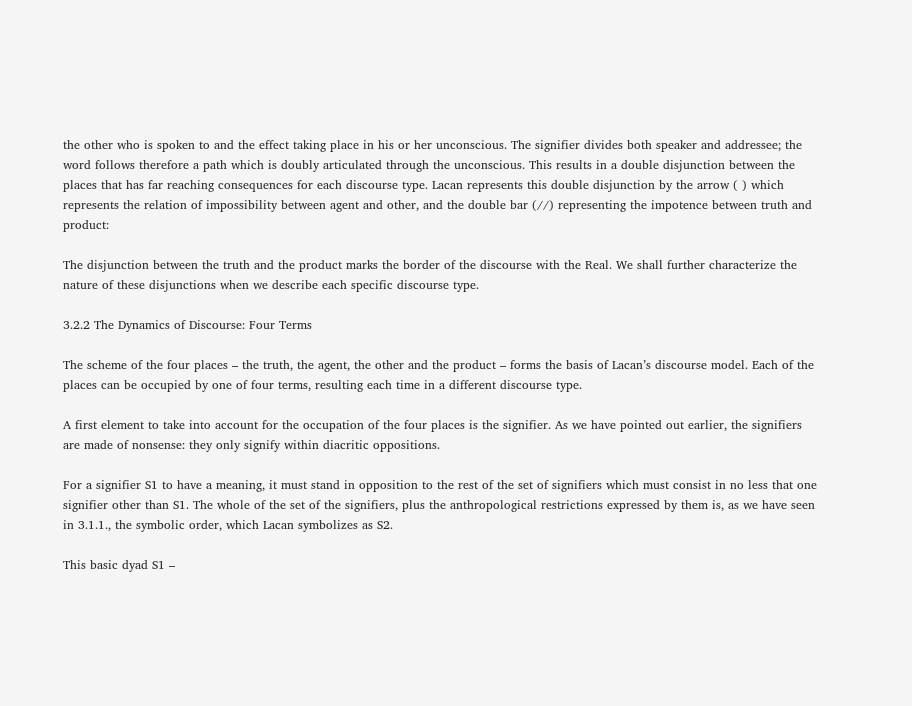the other who is spoken to and the effect taking place in his or her unconscious. The signifier divides both speaker and addressee; the word follows therefore a path which is doubly articulated through the unconscious. This results in a double disjunction between the places that has far reaching consequences for each discourse type. Lacan represents this double disjunction by the arrow ( ) which represents the relation of impossibility between agent and other, and the double bar (//) representing the impotence between truth and product:

The disjunction between the truth and the product marks the border of the discourse with the Real. We shall further characterize the nature of these disjunctions when we describe each specific discourse type.

3.2.2 The Dynamics of Discourse: Four Terms

The scheme of the four places – the truth, the agent, the other and the product – forms the basis of Lacan’s discourse model. Each of the places can be occupied by one of four terms, resulting each time in a different discourse type.

A first element to take into account for the occupation of the four places is the signifier. As we have pointed out earlier, the signifiers are made of nonsense: they only signify within diacritic oppositions.

For a signifier S1 to have a meaning, it must stand in opposition to the rest of the set of signifiers which must consist in no less that one signifier other than S1. The whole of the set of the signifiers, plus the anthropological restrictions expressed by them is, as we have seen in 3.1.1., the symbolic order, which Lacan symbolizes as S2.

This basic dyad S1 –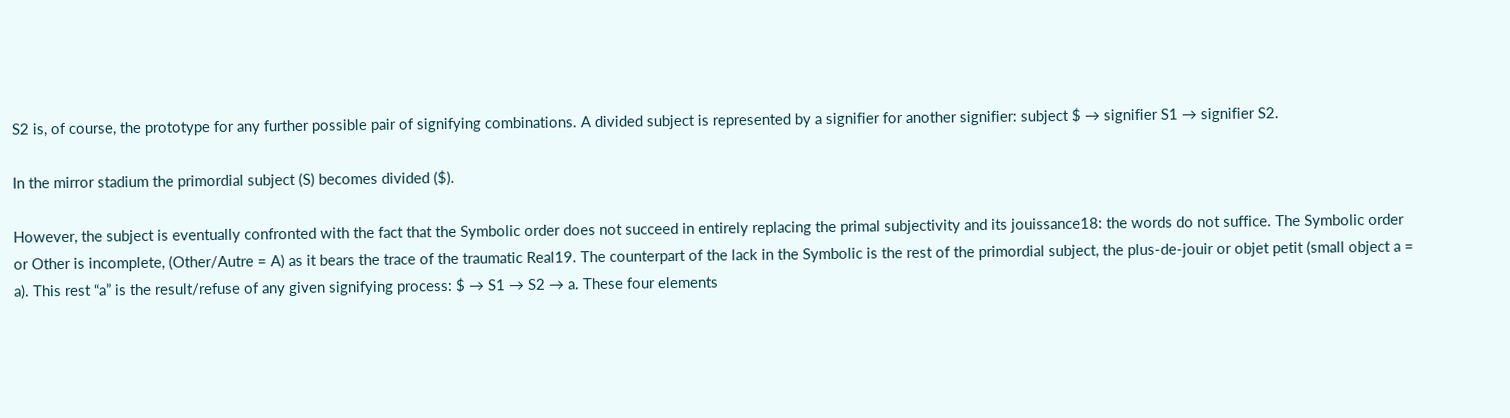S2 is, of course, the prototype for any further possible pair of signifying combinations. A divided subject is represented by a signifier for another signifier: subject $ → signifier S1 → signifier S2.

In the mirror stadium the primordial subject (S) becomes divided ($).

However, the subject is eventually confronted with the fact that the Symbolic order does not succeed in entirely replacing the primal subjectivity and its jouissance18: the words do not suffice. The Symbolic order or Other is incomplete, (Other/Autre = A) as it bears the trace of the traumatic Real19. The counterpart of the lack in the Symbolic is the rest of the primordial subject, the plus-de-jouir or objet petit (small object a = a). This rest “a” is the result/refuse of any given signifying process: $ → S1 → S2 → a. These four elements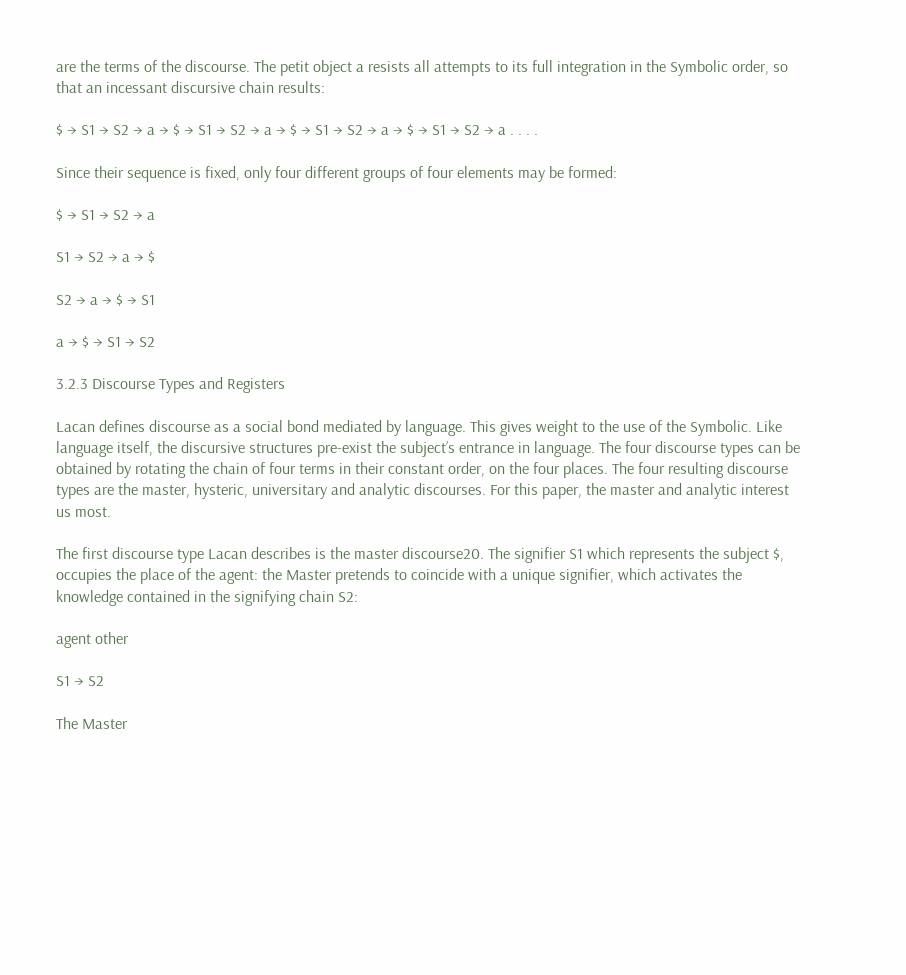are the terms of the discourse. The petit object a resists all attempts to its full integration in the Symbolic order, so that an incessant discursive chain results:

$ → S1 → S2 → a → $ → S1 → S2 → a → $ → S1 → S2 → a → $ → S1 → S2 → a . . . .

Since their sequence is fixed, only four different groups of four elements may be formed:

$ → S1 → S2 → a

S1 → S2 → a → $

S2 → a → $ → S1

a → $ → S1 → S2

3.2.3 Discourse Types and Registers

Lacan defines discourse as a social bond mediated by language. This gives weight to the use of the Symbolic. Like language itself, the discursive structures pre-exist the subject’s entrance in language. The four discourse types can be obtained by rotating the chain of four terms in their constant order, on the four places. The four resulting discourse types are the master, hysteric, universitary and analytic discourses. For this paper, the master and analytic interest us most.

The first discourse type Lacan describes is the master discourse20. The signifier S1 which represents the subject $, occupies the place of the agent: the Master pretends to coincide with a unique signifier, which activates the knowledge contained in the signifying chain S2:

agent other

S1 → S2

The Master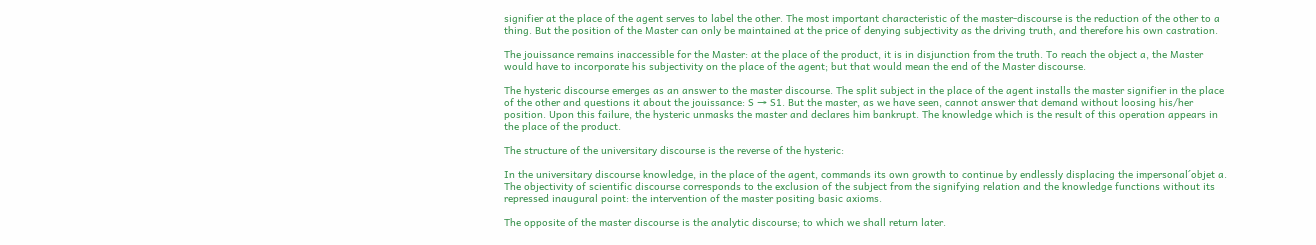signifier at the place of the agent serves to label the other. The most important characteristic of the master-discourse is the reduction of the other to a thing. But the position of the Master can only be maintained at the price of denying subjectivity as the driving truth, and therefore his own castration.

The jouissance remains inaccessible for the Master: at the place of the product, it is in disjunction from the truth. To reach the object a, the Master would have to incorporate his subjectivity on the place of the agent; but that would mean the end of the Master discourse.

The hysteric discourse emerges as an answer to the master discourse. The split subject in the place of the agent installs the master signifier in the place of the other and questions it about the jouissance: S → S1. But the master, as we have seen, cannot answer that demand without loosing his/her position. Upon this failure, the hysteric unmasks the master and declares him bankrupt. The knowledge which is the result of this operation appears in the place of the product.

The structure of the universitary discourse is the reverse of the hysteric:

In the universitary discourse knowledge, in the place of the agent, commands its own growth to continue by endlessly displacing the impersonal´objet a. The objectivity of scientific discourse corresponds to the exclusion of the subject from the signifying relation and the knowledge functions without its repressed inaugural point: the intervention of the master positing basic axioms.

The opposite of the master discourse is the analytic discourse; to which we shall return later.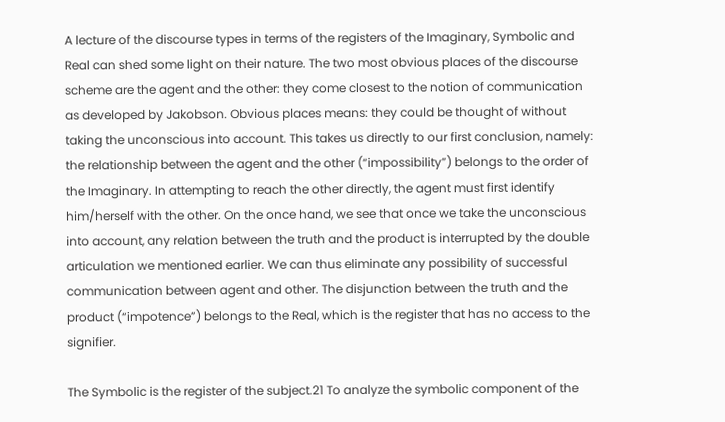A lecture of the discourse types in terms of the registers of the Imaginary, Symbolic and Real can shed some light on their nature. The two most obvious places of the discourse scheme are the agent and the other: they come closest to the notion of communication as developed by Jakobson. Obvious places means: they could be thought of without taking the unconscious into account. This takes us directly to our first conclusion, namely: the relationship between the agent and the other (“impossibility”) belongs to the order of the Imaginary. In attempting to reach the other directly, the agent must first identify him/herself with the other. On the once hand, we see that once we take the unconscious into account, any relation between the truth and the product is interrupted by the double articulation we mentioned earlier. We can thus eliminate any possibility of successful communication between agent and other. The disjunction between the truth and the product (“impotence”) belongs to the Real, which is the register that has no access to the signifier.

The Symbolic is the register of the subject.21 To analyze the symbolic component of the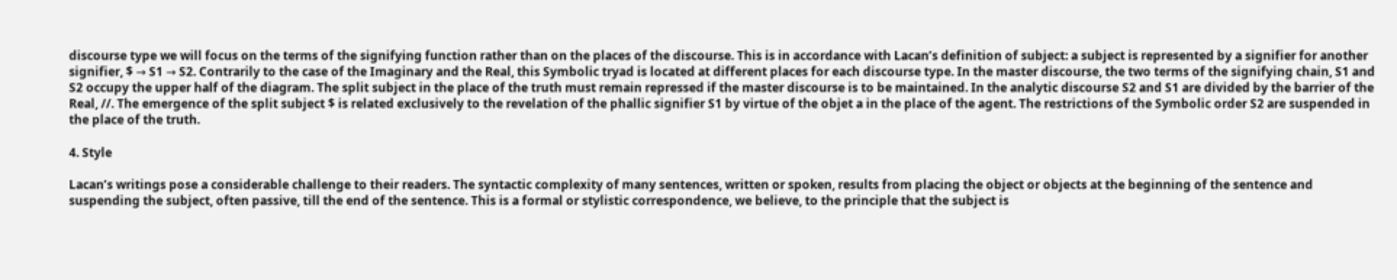discourse type we will focus on the terms of the signifying function rather than on the places of the discourse. This is in accordance with Lacan’s definition of subject: a subject is represented by a signifier for another signifier, $ → S1 → S2. Contrarily to the case of the Imaginary and the Real, this Symbolic tryad is located at different places for each discourse type. In the master discourse, the two terms of the signifying chain, S1 and S2 occupy the upper half of the diagram. The split subject in the place of the truth must remain repressed if the master discourse is to be maintained. In the analytic discourse S2 and S1 are divided by the barrier of the Real, //. The emergence of the split subject $ is related exclusively to the revelation of the phallic signifier S1 by virtue of the objet a in the place of the agent. The restrictions of the Symbolic order S2 are suspended in the place of the truth.

4. Style

Lacan’s writings pose a considerable challenge to their readers. The syntactic complexity of many sentences, written or spoken, results from placing the object or objects at the beginning of the sentence and suspending the subject, often passive, till the end of the sentence. This is a formal or stylistic correspondence, we believe, to the principle that the subject is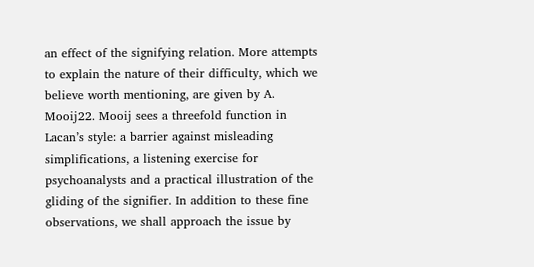an effect of the signifying relation. More attempts to explain the nature of their difficulty, which we believe worth mentioning, are given by A. Mooij22. Mooij sees a threefold function in Lacan’s style: a barrier against misleading simplifications, a listening exercise for psychoanalysts and a practical illustration of the gliding of the signifier. In addition to these fine observations, we shall approach the issue by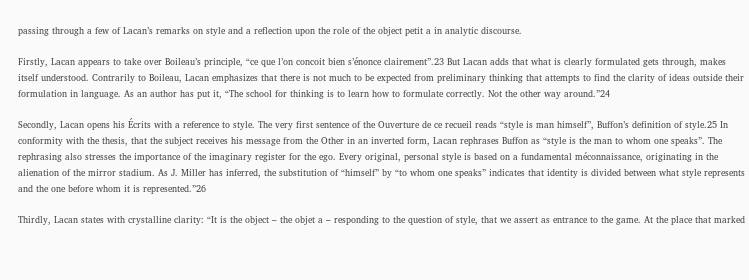passing through a few of Lacan’s remarks on style and a reflection upon the role of the object petit a in analytic discourse.

Firstly, Lacan appears to take over Boileau’s principle, “ce que l’on concoit bien s’énonce clairement”.23 But Lacan adds that what is clearly formulated gets through, makes itself understood. Contrarily to Boileau, Lacan emphasizes that there is not much to be expected from preliminary thinking that attempts to find the clarity of ideas outside their formulation in language. As an author has put it, “The school for thinking is to learn how to formulate correctly. Not the other way around.”24

Secondly, Lacan opens his Écrits with a reference to style. The very first sentence of the Ouverture de ce recueil reads “style is man himself”, Buffon’s definition of style.25 In conformity with the thesis, that the subject receives his message from the Other in an inverted form, Lacan rephrases Buffon as “style is the man to whom one speaks”. The rephrasing also stresses the importance of the imaginary register for the ego. Every original, personal style is based on a fundamental méconnaissance, originating in the alienation of the mirror stadium. As J. Miller has inferred, the substitution of “himself” by “to whom one speaks” indicates that identity is divided between what style represents and the one before whom it is represented.”26

Thirdly, Lacan states with crystalline clarity: “It is the object – the objet a – responding to the question of style, that we assert as entrance to the game. At the place that marked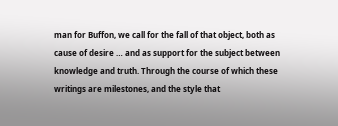man for Buffon, we call for the fall of that object, both as cause of desire … and as support for the subject between knowledge and truth. Through the course of which these writings are milestones, and the style that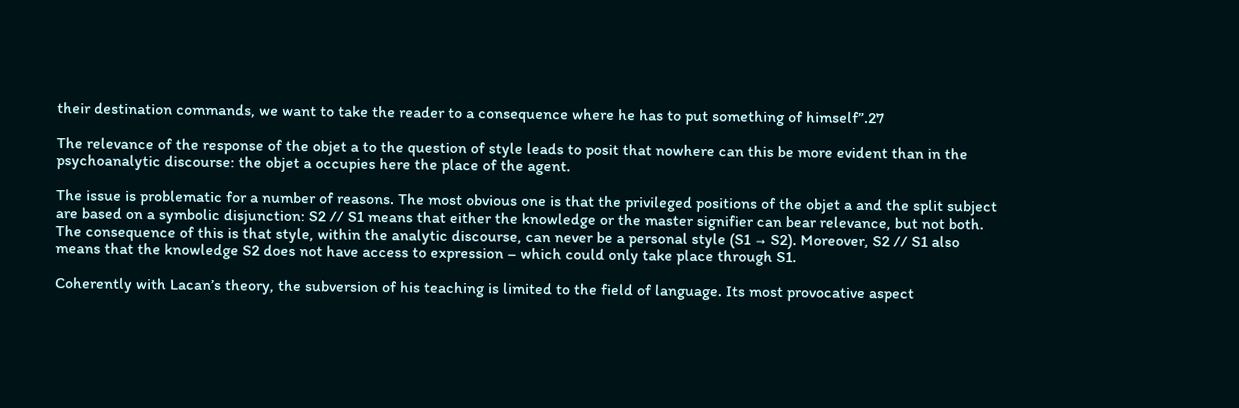their destination commands, we want to take the reader to a consequence where he has to put something of himself”.27

The relevance of the response of the objet a to the question of style leads to posit that nowhere can this be more evident than in the psychoanalytic discourse: the objet a occupies here the place of the agent.

The issue is problematic for a number of reasons. The most obvious one is that the privileged positions of the objet a and the split subject are based on a symbolic disjunction: S2 // S1 means that either the knowledge or the master signifier can bear relevance, but not both. The consequence of this is that style, within the analytic discourse, can never be a personal style (S1 → S2). Moreover, S2 // S1 also means that the knowledge S2 does not have access to expression – which could only take place through S1.

Coherently with Lacan’s theory, the subversion of his teaching is limited to the field of language. Its most provocative aspect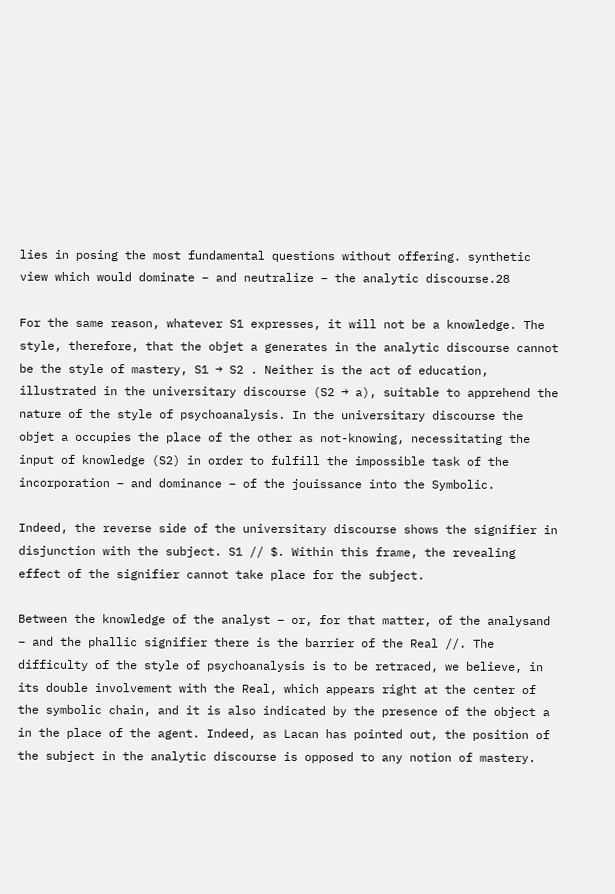lies in posing the most fundamental questions without offering. synthetic view which would dominate – and neutralize – the analytic discourse.28

For the same reason, whatever S1 expresses, it will not be a knowledge. The style, therefore, that the objet a generates in the analytic discourse cannot be the style of mastery, S1 → S2 . Neither is the act of education, illustrated in the universitary discourse (S2 → a), suitable to apprehend the nature of the style of psychoanalysis. In the universitary discourse the objet a occupies the place of the other as not-knowing, necessitating the input of knowledge (S2) in order to fulfill the impossible task of the incorporation – and dominance – of the jouissance into the Symbolic.

Indeed, the reverse side of the universitary discourse shows the signifier in disjunction with the subject. S1 // $. Within this frame, the revealing effect of the signifier cannot take place for the subject.

Between the knowledge of the analyst – or, for that matter, of the analysand – and the phallic signifier there is the barrier of the Real //. The difficulty of the style of psychoanalysis is to be retraced, we believe, in its double involvement with the Real, which appears right at the center of the symbolic chain, and it is also indicated by the presence of the object a in the place of the agent. Indeed, as Lacan has pointed out, the position of the subject in the analytic discourse is opposed to any notion of mastery.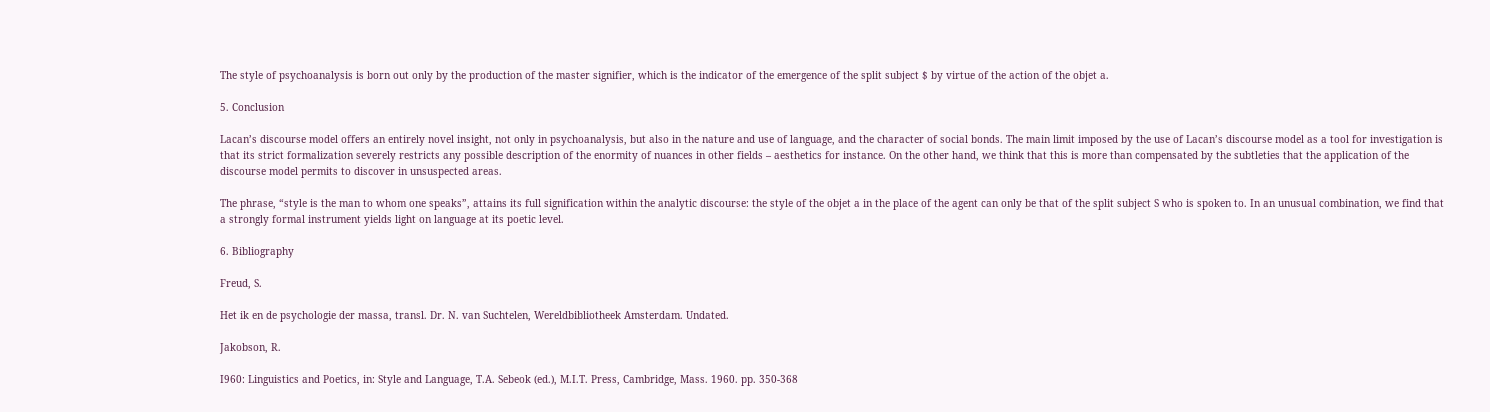The style of psychoanalysis is born out only by the production of the master signifier, which is the indicator of the emergence of the split subject $ by virtue of the action of the objet a.

5. Conclusion

Lacan’s discourse model offers an entirely novel insight, not only in psychoanalysis, but also in the nature and use of language, and the character of social bonds. The main limit imposed by the use of Lacan’s discourse model as a tool for investigation is that its strict formalization severely restricts any possible description of the enormity of nuances in other fields – aesthetics for instance. On the other hand, we think that this is more than compensated by the subtleties that the application of the discourse model permits to discover in unsuspected areas.

The phrase, “style is the man to whom one speaks”, attains its full signification within the analytic discourse: the style of the objet a in the place of the agent can only be that of the split subject S who is spoken to. In an unusual combination, we find that a strongly formal instrument yields light on language at its poetic level.

6. Bibliography

Freud, S.

Het ik en de psychologie der massa, transl. Dr. N. van Suchtelen, Wereldbibliotheek Amsterdam. Undated.

Jakobson, R.

I960: Linguistics and Poetics, in: Style and Language, T.A. Sebeok (ed.), M.I.T. Press, Cambridge, Mass. 1960. pp. 350-368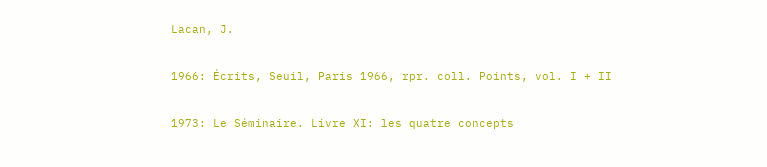Lacan, J.

1966: Écrits, Seuil, Paris 1966, rpr. coll. Points, vol. I + II

1973: Le Séminaire. Livre XI: les quatre concepts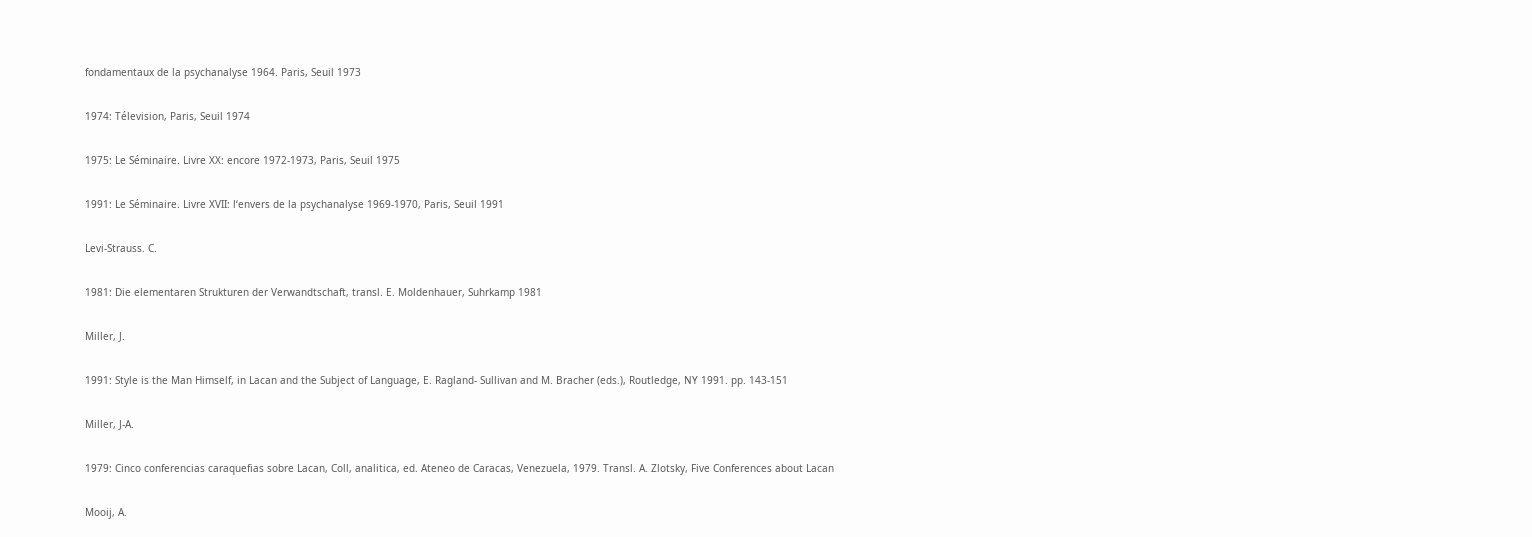fondamentaux de la psychanalyse 1964. Paris, Seuil 1973

1974: Télevision, Paris, Seuil 1974

1975: Le Séminaire. Livre XX: encore 1972-1973, Paris, Seuil 1975

1991: Le Séminaire. Livre XVII: l‘envers de la psychanalyse 1969-1970, Paris, Seuil 1991

Levi-Strauss. C.

1981: Die elementaren Strukturen der Verwandtschaft, transl. E. Moldenhauer, Suhrkamp 1981

Miller, J.

1991: Style is the Man Himself, in Lacan and the Subject of Language, E. Ragland- Sullivan and M. Bracher (eds.), Routledge, NY 1991. pp. 143-151

Miller, J-A.

1979: Cinco conferencias caraquefias sobre Lacan, Coll, analitica, ed. Ateneo de Caracas, Venezuela, 1979. Transl. A. Zlotsky, Five Conferences about Lacan

Mooij, A.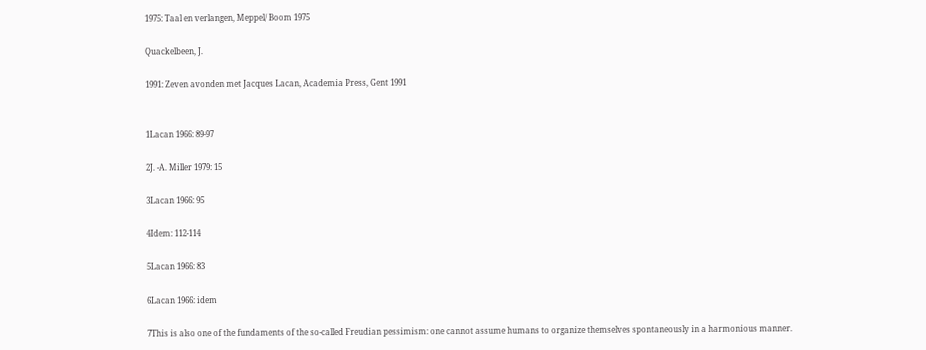1975: Taal en verlangen, Meppel/ Boom 1975

Quackelbeen, J.

1991: Zeven avonden met Jacques Lacan, Academia Press, Gent 1991


1Lacan 1966: 89-97

2J. -A. Miller 1979: 15

3Lacan 1966: 95

4Idem: 112-114

5Lacan 1966: 83

6Lacan 1966: idem

7This is also one of the fundaments of the so-called Freudian pessimism: one cannot assume humans to organize themselves spontaneously in a harmonious manner.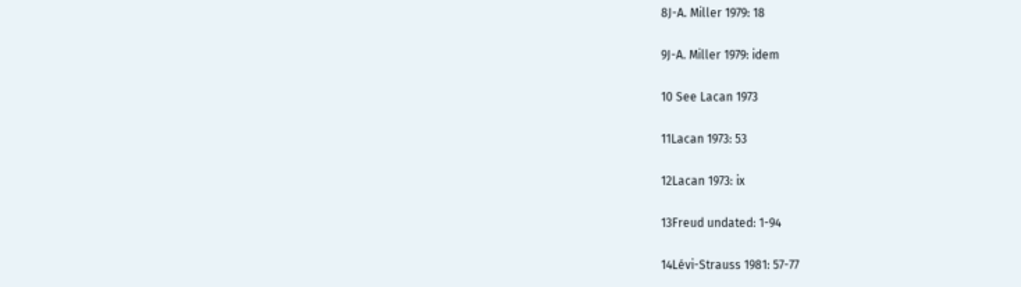8J-A. Miller 1979: 18

9J-A. Miller 1979: idem

10 See Lacan 1973

11Lacan 1973: 53

12Lacan 1973: ix

13Freud undated: 1-94

14Lévi-Strauss 1981: 57-77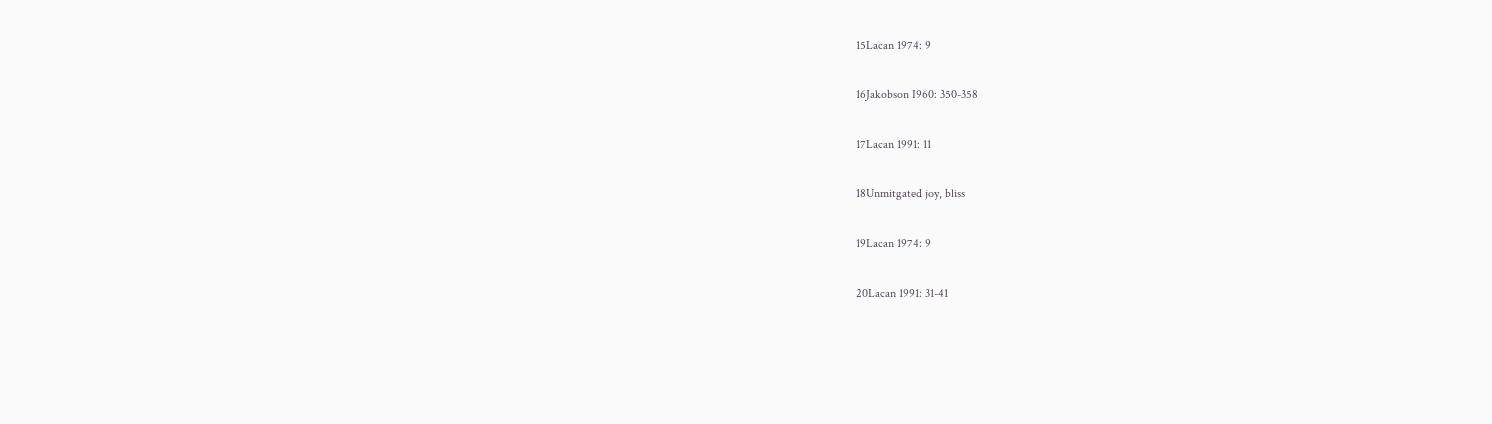15Lacan 1974: 9

16Jakobson I960: 350-358

17Lacan 1991: 11

18Unmitgated joy, bliss

19Lacan 1974: 9

20Lacan 1991: 31-41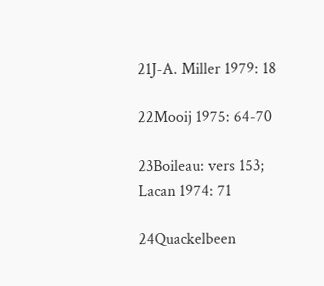21J-A. Miller 1979: 18

22Mooij 1975: 64-70

23Boileau: vers 153;
Lacan 1974: 71

24Quackelbeen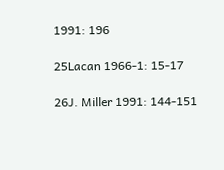1991: 196

25Lacan 1966-1: 15-17

26J. Miller 1991: 144-151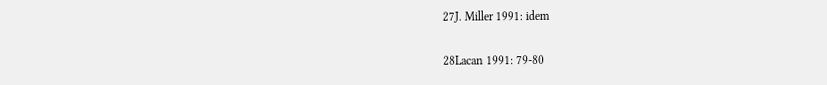27J. Miller 1991: idem

28Lacan 1991: 79-80